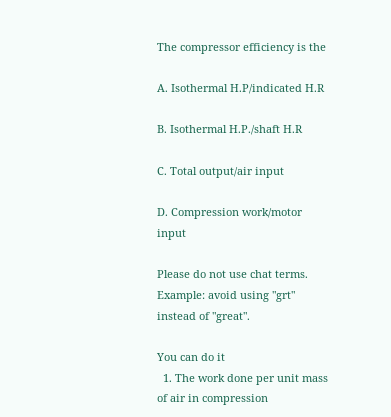The compressor efficiency is the

A. Isothermal H.P/indicated H.R

B. Isothermal H.P./shaft H.R

C. Total output/air input

D. Compression work/motor input

Please do not use chat terms. Example: avoid using "grt" instead of "great".

You can do it
  1. The work done per unit mass of air in compression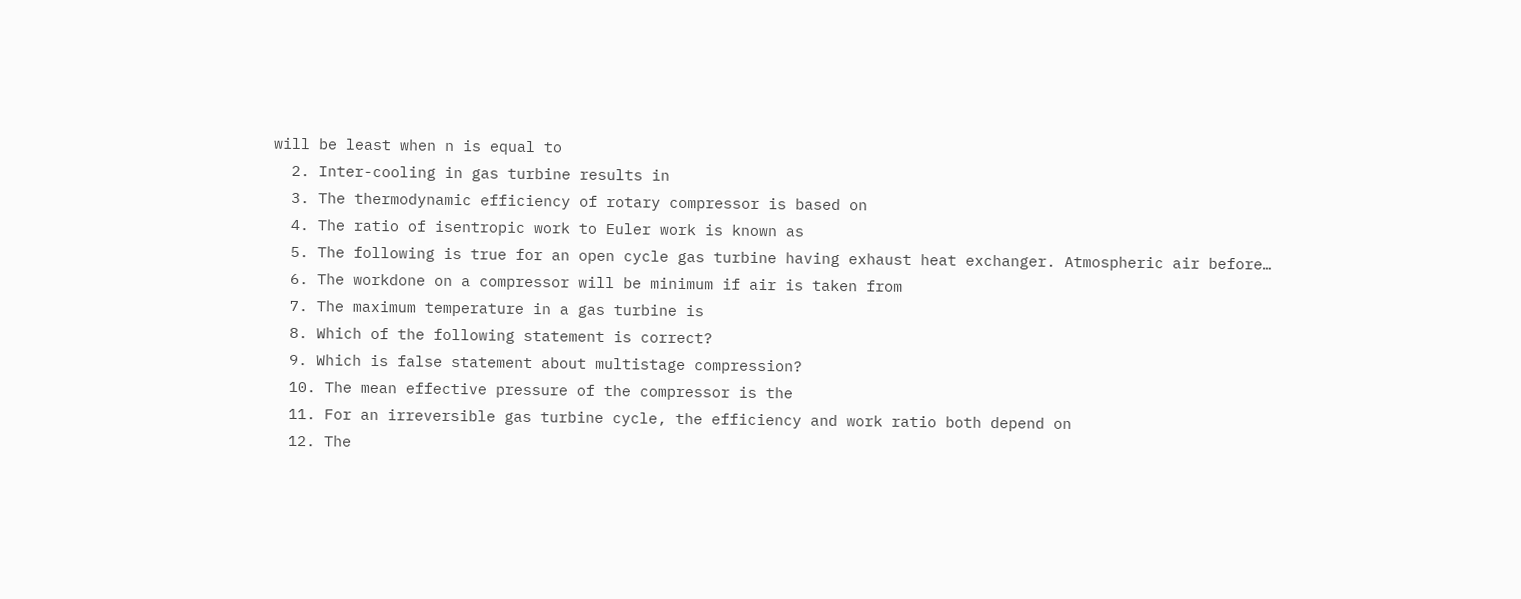will be least when n is equal to
  2. Inter-cooling in gas turbine results in
  3. The thermodynamic efficiency of rotary compressor is based on
  4. The ratio of isentropic work to Euler work is known as
  5. The following is true for an open cycle gas turbine having exhaust heat exchanger. Atmospheric air before…
  6. The workdone on a compressor will be minimum if air is taken from
  7. The maximum temperature in a gas turbine is
  8. Which of the following statement is correct?
  9. Which is false statement about multistage compression?
  10. The mean effective pressure of the compressor is the
  11. For an irreversible gas turbine cycle, the efficiency and work ratio both depend on
  12. The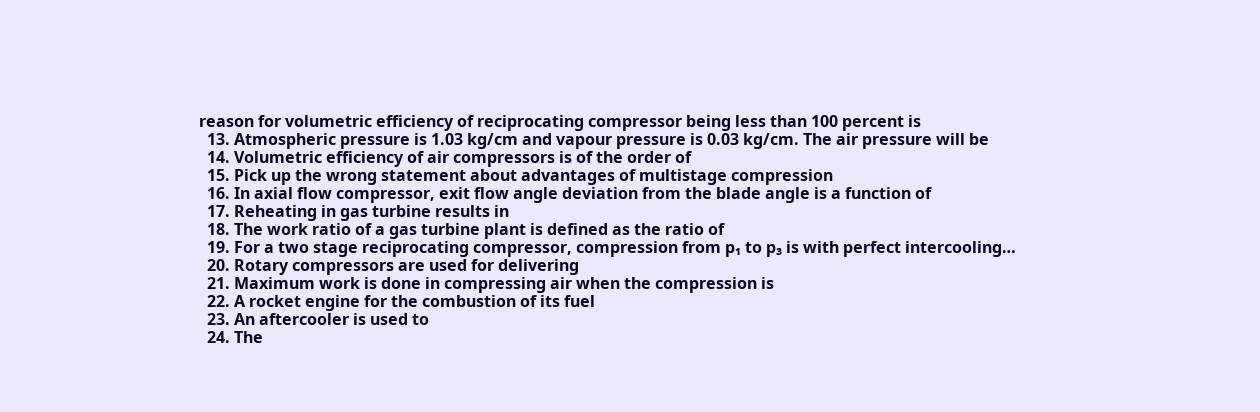reason for volumetric efficiency of reciprocating compressor being less than 100 percent is
  13. Atmospheric pressure is 1.03 kg/cm and vapour pressure is 0.03 kg/cm. The air pressure will be
  14. Volumetric efficiency of air compressors is of the order of
  15. Pick up the wrong statement about advantages of multistage compression
  16. In axial flow compressor, exit flow angle deviation from the blade angle is a function of
  17. Reheating in gas turbine results in
  18. The work ratio of a gas turbine plant is defined as the ratio of
  19. For a two stage reciprocating compressor, compression from p₁ to p₃ is with perfect intercooling…
  20. Rotary compressors are used for delivering
  21. Maximum work is done in compressing air when the compression is
  22. A rocket engine for the combustion of its fuel
  23. An aftercooler is used to
  24. The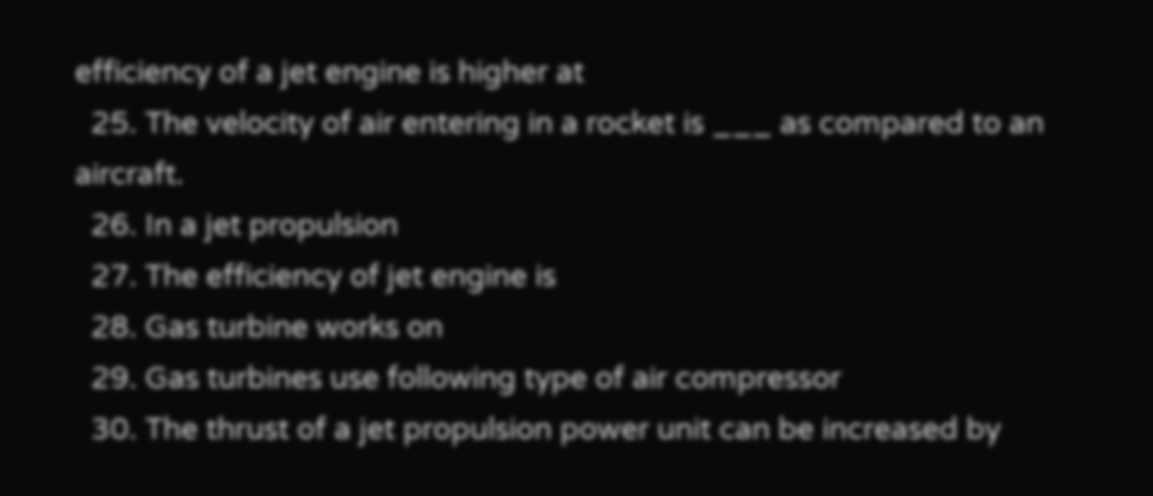efficiency of a jet engine is higher at
  25. The velocity of air entering in a rocket is ___ as compared to an aircraft.
  26. In a jet propulsion
  27. The efficiency of jet engine is
  28. Gas turbine works on
  29. Gas turbines use following type of air compressor
  30. The thrust of a jet propulsion power unit can be increased by